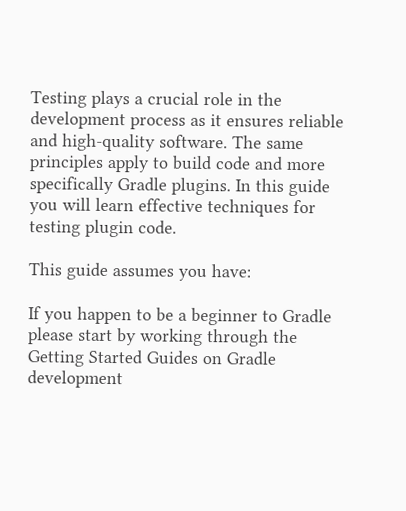Testing plays a crucial role in the development process as it ensures reliable and high-quality software. The same principles apply to build code and more specifically Gradle plugins. In this guide you will learn effective techniques for testing plugin code.

This guide assumes you have:

If you happen to be a beginner to Gradle please start by working through the Getting Started Guides on Gradle development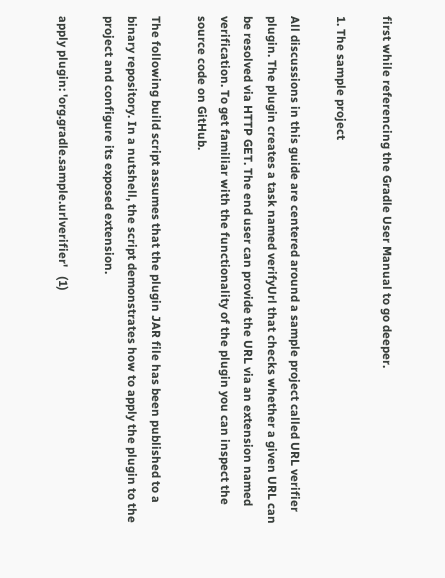first while referencing the Gradle User Manual to go deeper.

1. The sample project

All discussions in this guide are centered around a sample project called URL verifier plugin. The plugin creates a task named verifyUrl that checks whether a given URL can be resolved via HTTP GET. The end user can provide the URL via an extension named verification. To get familiar with the functionality of the plugin you can inspect the source code on GitHub.

The following build script assumes that the plugin JAR file has been published to a binary repository. In a nutshell, the script demonstrates how to apply the plugin to the project and configure its exposed extension.

apply plugin: 'org.gradle.sample.urlverifier'   (1)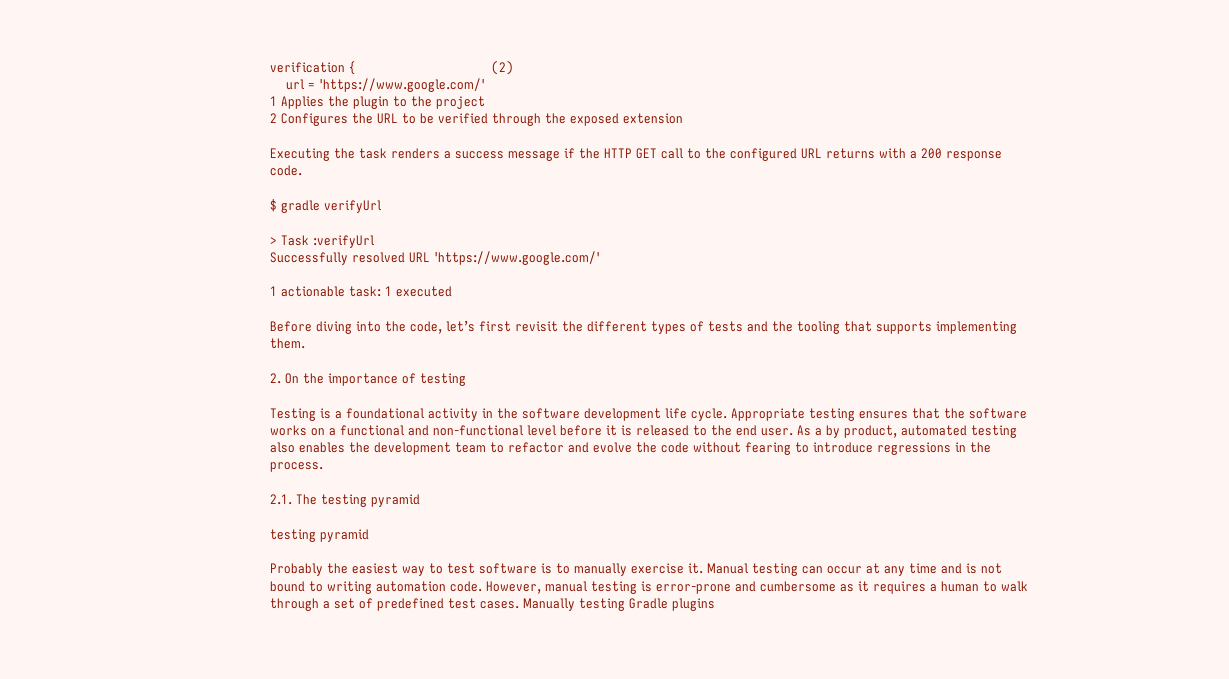verification {                                  (2)
    url = 'https://www.google.com/'
1 Applies the plugin to the project
2 Configures the URL to be verified through the exposed extension

Executing the task renders a success message if the HTTP GET call to the configured URL returns with a 200 response code.

$ gradle verifyUrl

> Task :verifyUrl
Successfully resolved URL 'https://www.google.com/'

1 actionable task: 1 executed

Before diving into the code, let’s first revisit the different types of tests and the tooling that supports implementing them.

2. On the importance of testing

Testing is a foundational activity in the software development life cycle. Appropriate testing ensures that the software works on a functional and non-functional level before it is released to the end user. As a by product, automated testing also enables the development team to refactor and evolve the code without fearing to introduce regressions in the process.

2.1. The testing pyramid

testing pyramid

Probably the easiest way to test software is to manually exercise it. Manual testing can occur at any time and is not bound to writing automation code. However, manual testing is error-prone and cumbersome as it requires a human to walk through a set of predefined test cases. Manually testing Gradle plugins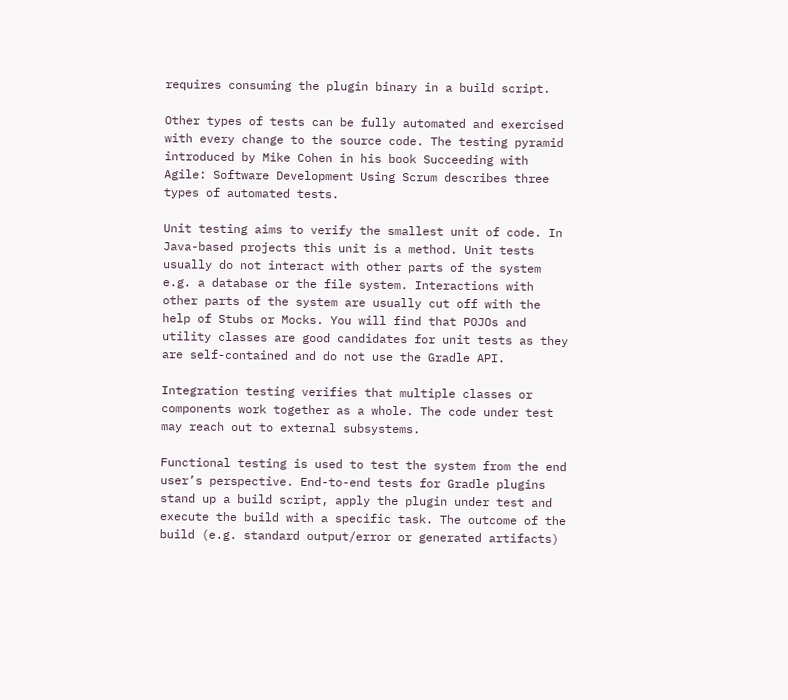requires consuming the plugin binary in a build script.

Other types of tests can be fully automated and exercised with every change to the source code. The testing pyramid introduced by Mike Cohen in his book Succeeding with Agile: Software Development Using Scrum describes three types of automated tests.

Unit testing aims to verify the smallest unit of code. In Java-based projects this unit is a method. Unit tests usually do not interact with other parts of the system e.g. a database or the file system. Interactions with other parts of the system are usually cut off with the help of Stubs or Mocks. You will find that POJOs and utility classes are good candidates for unit tests as they are self-contained and do not use the Gradle API.

Integration testing verifies that multiple classes or components work together as a whole. The code under test may reach out to external subsystems.

Functional testing is used to test the system from the end user’s perspective. End-to-end tests for Gradle plugins stand up a build script, apply the plugin under test and execute the build with a specific task. The outcome of the build (e.g. standard output/error or generated artifacts)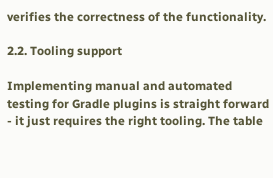verifies the correctness of the functionality.

2.2. Tooling support

Implementing manual and automated testing for Gradle plugins is straight forward - it just requires the right tooling. The table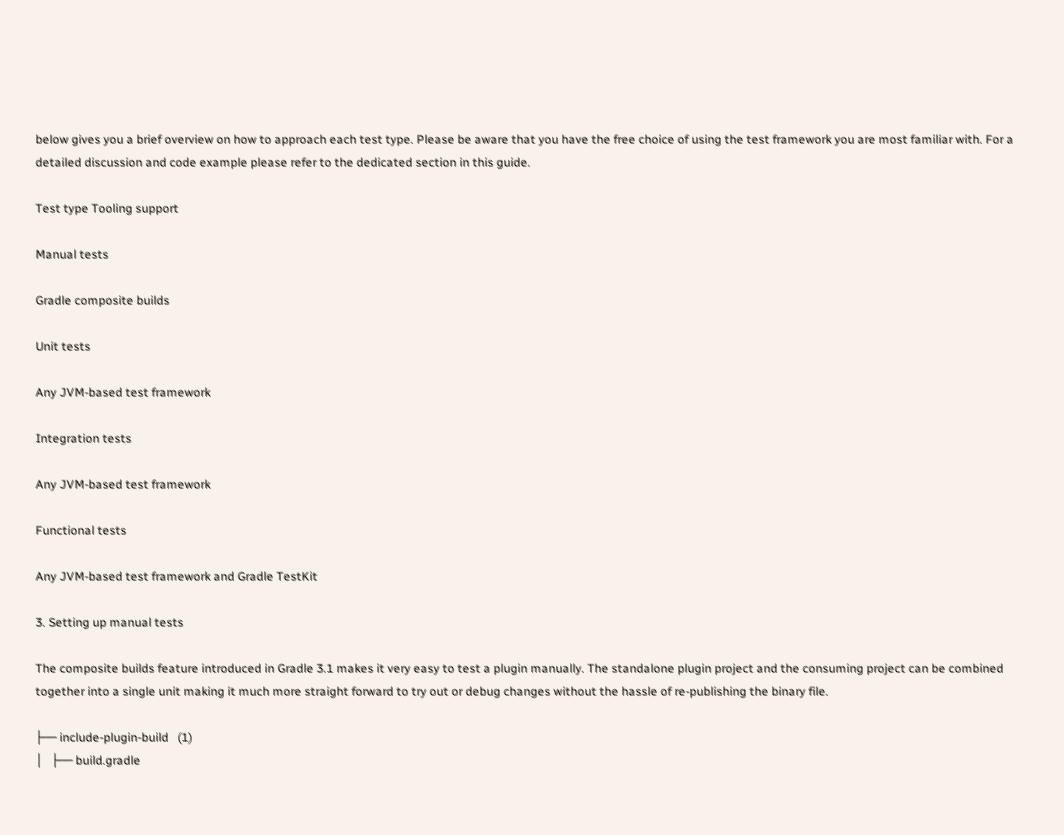below gives you a brief overview on how to approach each test type. Please be aware that you have the free choice of using the test framework you are most familiar with. For a detailed discussion and code example please refer to the dedicated section in this guide.

Test type Tooling support

Manual tests

Gradle composite builds

Unit tests

Any JVM-based test framework

Integration tests

Any JVM-based test framework

Functional tests

Any JVM-based test framework and Gradle TestKit

3. Setting up manual tests

The composite builds feature introduced in Gradle 3.1 makes it very easy to test a plugin manually. The standalone plugin project and the consuming project can be combined together into a single unit making it much more straight forward to try out or debug changes without the hassle of re-publishing the binary file.

├── include-plugin-build   (1)
│   ├── build.gradle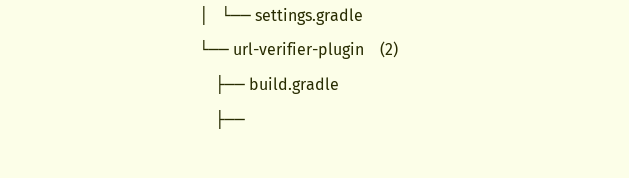│   └── settings.gradle
└── url-verifier-plugin    (2)
    ├── build.gradle
    ├──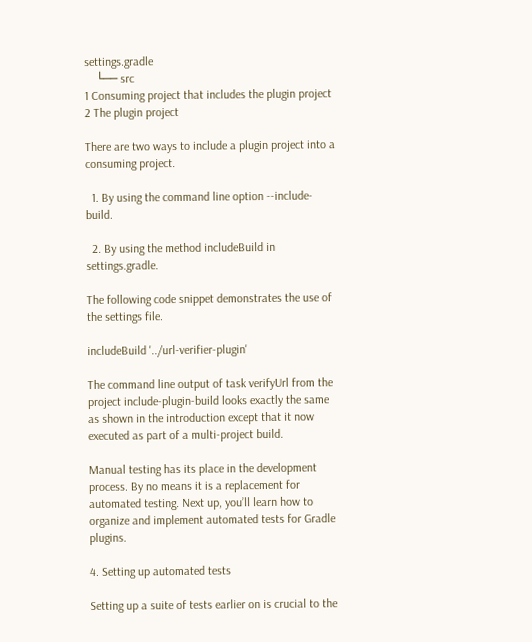settings.gradle
    └── src
1 Consuming project that includes the plugin project
2 The plugin project

There are two ways to include a plugin project into a consuming project.

  1. By using the command line option --include-build.

  2. By using the method includeBuild in settings.gradle.

The following code snippet demonstrates the use of the settings file.

includeBuild '../url-verifier-plugin'

The command line output of task verifyUrl from the project include-plugin-build looks exactly the same as shown in the introduction except that it now executed as part of a multi-project build.

Manual testing has its place in the development process. By no means it is a replacement for automated testing. Next up, you’ll learn how to organize and implement automated tests for Gradle plugins.

4. Setting up automated tests

Setting up a suite of tests earlier on is crucial to the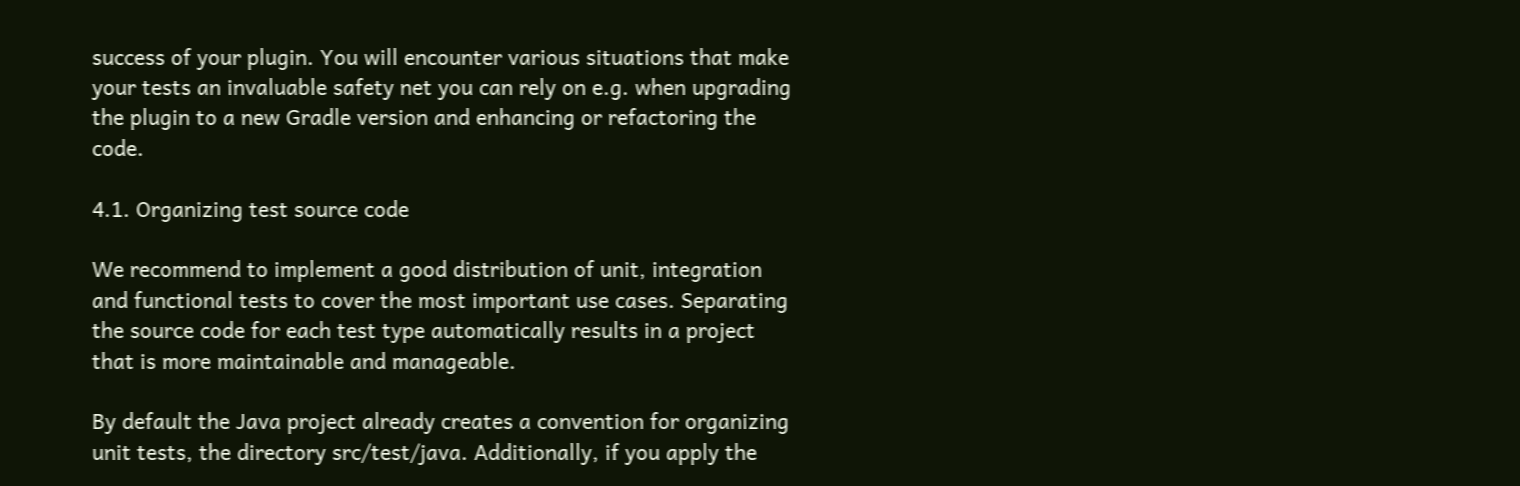success of your plugin. You will encounter various situations that make your tests an invaluable safety net you can rely on e.g. when upgrading the plugin to a new Gradle version and enhancing or refactoring the code.

4.1. Organizing test source code

We recommend to implement a good distribution of unit, integration and functional tests to cover the most important use cases. Separating the source code for each test type automatically results in a project that is more maintainable and manageable.

By default the Java project already creates a convention for organizing unit tests, the directory src/test/java. Additionally, if you apply the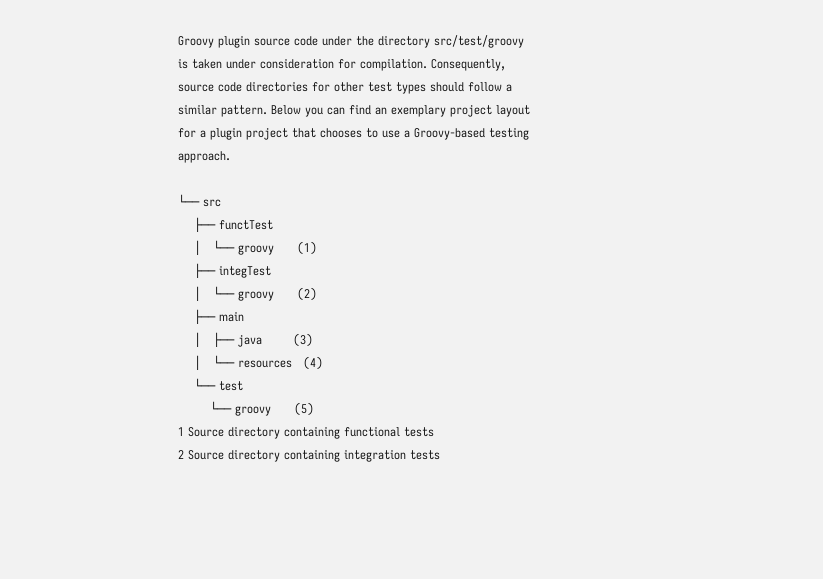Groovy plugin source code under the directory src/test/groovy is taken under consideration for compilation. Consequently, source code directories for other test types should follow a similar pattern. Below you can find an exemplary project layout for a plugin project that chooses to use a Groovy-based testing approach.

└── src
    ├── functTest
    │   └── groovy      (1)
    ├── integTest
    │   └── groovy      (2)
    ├── main
    │   ├── java        (3)
    │   └── resources   (4)
    └── test
        └── groovy      (5)
1 Source directory containing functional tests
2 Source directory containing integration tests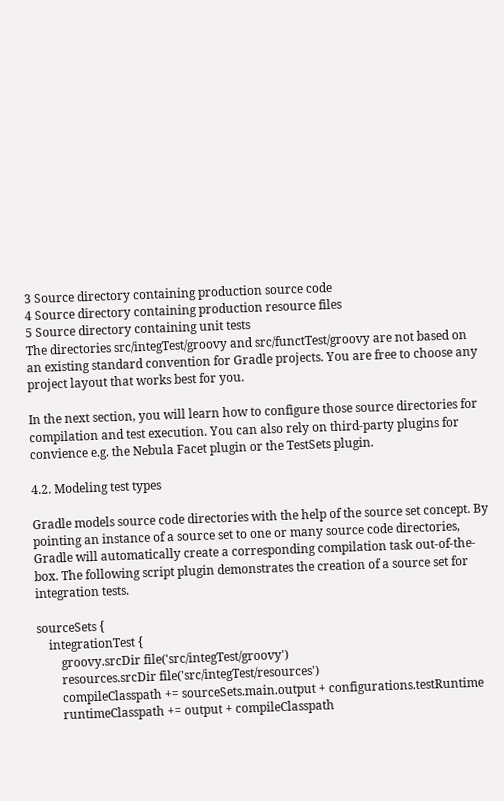3 Source directory containing production source code
4 Source directory containing production resource files
5 Source directory containing unit tests
The directories src/integTest/groovy and src/functTest/groovy are not based on an existing standard convention for Gradle projects. You are free to choose any project layout that works best for you.

In the next section, you will learn how to configure those source directories for compilation and test execution. You can also rely on third-party plugins for convience e.g. the Nebula Facet plugin or the TestSets plugin.

4.2. Modeling test types

Gradle models source code directories with the help of the source set concept. By pointing an instance of a source set to one or many source code directories, Gradle will automatically create a corresponding compilation task out-of-the-box. The following script plugin demonstrates the creation of a source set for integration tests.

sourceSets {
    integrationTest {
        groovy.srcDir file('src/integTest/groovy')
        resources.srcDir file('src/integTest/resources')
        compileClasspath += sourceSets.main.output + configurations.testRuntime
        runtimeClasspath += output + compileClasspath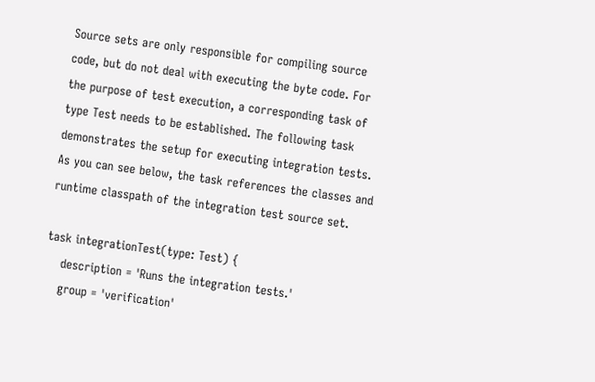Source sets are only responsible for compiling source code, but do not deal with executing the byte code. For the purpose of test execution, a corresponding task of type Test needs to be established. The following task demonstrates the setup for executing integration tests. As you can see below, the task references the classes and runtime classpath of the integration test source set.

task integrationTest(type: Test) {
    description = 'Runs the integration tests.'
    group = 'verification'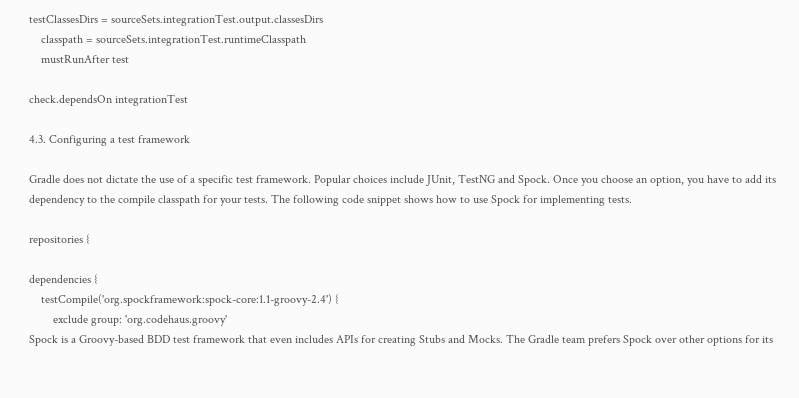testClassesDirs = sourceSets.integrationTest.output.classesDirs
    classpath = sourceSets.integrationTest.runtimeClasspath
    mustRunAfter test

check.dependsOn integrationTest

4.3. Configuring a test framework

Gradle does not dictate the use of a specific test framework. Popular choices include JUnit, TestNG and Spock. Once you choose an option, you have to add its dependency to the compile classpath for your tests. The following code snippet shows how to use Spock for implementing tests.

repositories {

dependencies {
    testCompile('org.spockframework:spock-core:1.1-groovy-2.4') {
        exclude group: 'org.codehaus.groovy'
Spock is a Groovy-based BDD test framework that even includes APIs for creating Stubs and Mocks. The Gradle team prefers Spock over other options for its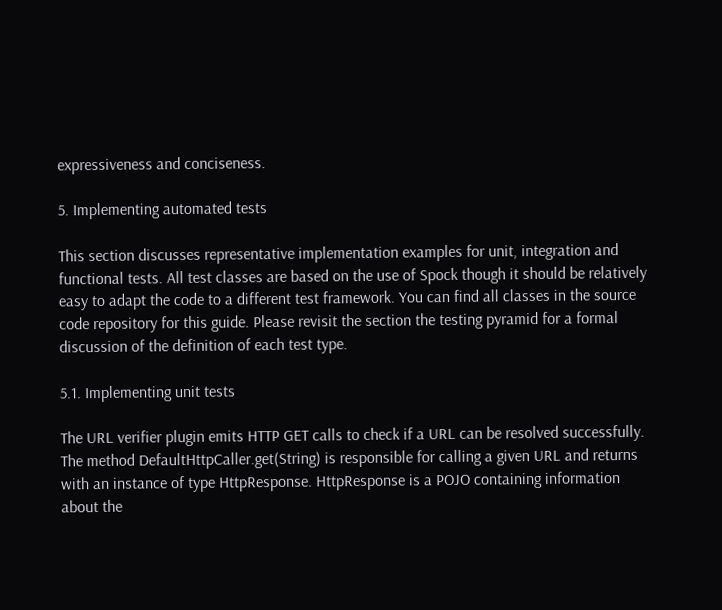expressiveness and conciseness.

5. Implementing automated tests

This section discusses representative implementation examples for unit, integration and functional tests. All test classes are based on the use of Spock though it should be relatively easy to adapt the code to a different test framework. You can find all classes in the source code repository for this guide. Please revisit the section the testing pyramid for a formal discussion of the definition of each test type.

5.1. Implementing unit tests

The URL verifier plugin emits HTTP GET calls to check if a URL can be resolved successfully. The method DefaultHttpCaller.get(String) is responsible for calling a given URL and returns with an instance of type HttpResponse. HttpResponse is a POJO containing information about the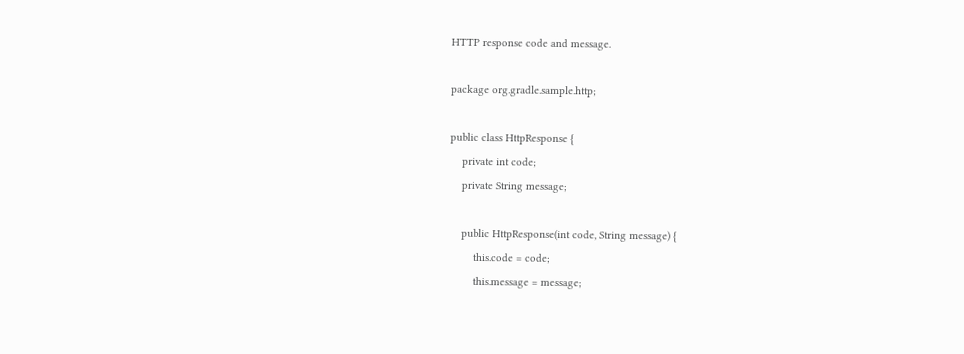HTTP response code and message.

package org.gradle.sample.http;

public class HttpResponse {
    private int code;
    private String message;

    public HttpResponse(int code, String message) {
        this.code = code;
        this.message = message;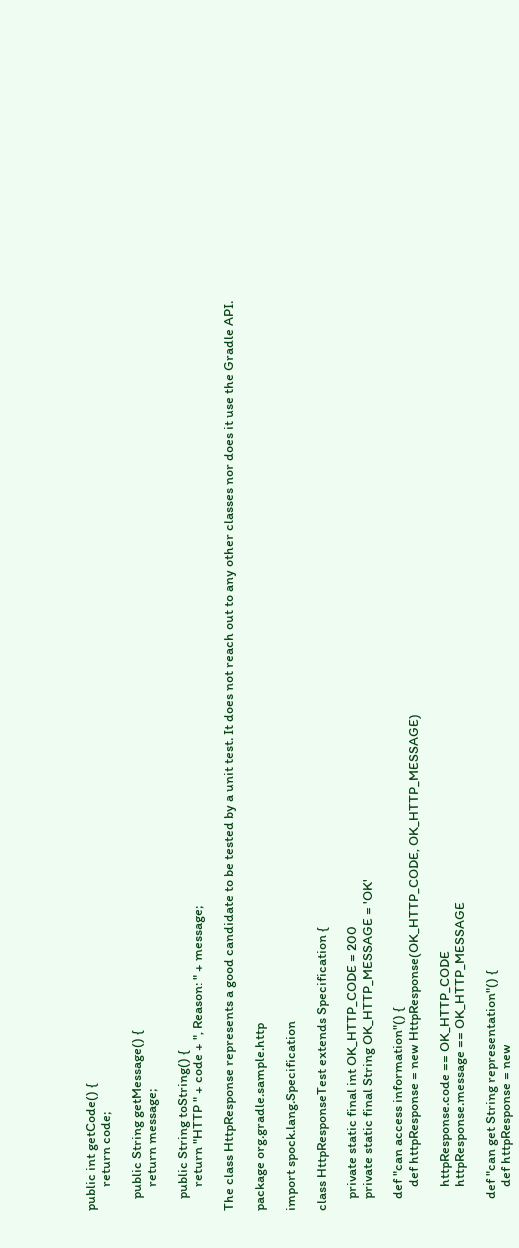public int getCode() {
        return code;

    public String getMessage() {
        return message;

    public String toString() {
        return "HTTP " + code + ", Reason: " + message;

The class HttpResponse represents a good candidate to be tested by a unit test. It does not reach out to any other classes nor does it use the Gradle API.

package org.gradle.sample.http

import spock.lang.Specification

class HttpResponseTest extends Specification {

    private static final int OK_HTTP_CODE = 200
    private static final String OK_HTTP_MESSAGE = 'OK'

    def "can access information"() {
        def httpResponse = new HttpResponse(OK_HTTP_CODE, OK_HTTP_MESSAGE)

        httpResponse.code == OK_HTTP_CODE
        httpResponse.message == OK_HTTP_MESSAGE

    def "can get String representation"() {
        def httpResponse = new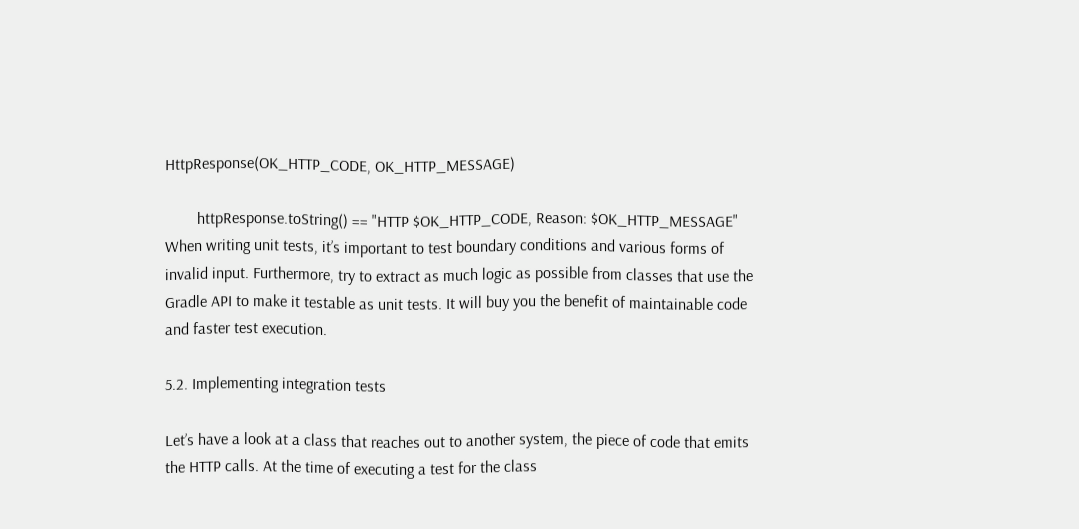HttpResponse(OK_HTTP_CODE, OK_HTTP_MESSAGE)

        httpResponse.toString() == "HTTP $OK_HTTP_CODE, Reason: $OK_HTTP_MESSAGE"
When writing unit tests, it’s important to test boundary conditions and various forms of invalid input. Furthermore, try to extract as much logic as possible from classes that use the Gradle API to make it testable as unit tests. It will buy you the benefit of maintainable code and faster test execution.

5.2. Implementing integration tests

Let’s have a look at a class that reaches out to another system, the piece of code that emits the HTTP calls. At the time of executing a test for the class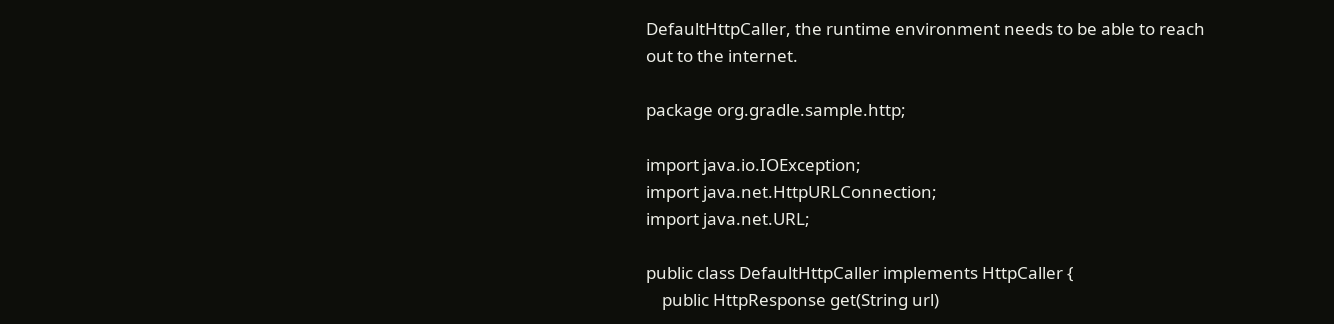DefaultHttpCaller, the runtime environment needs to be able to reach out to the internet.

package org.gradle.sample.http;

import java.io.IOException;
import java.net.HttpURLConnection;
import java.net.URL;

public class DefaultHttpCaller implements HttpCaller {
    public HttpResponse get(String url)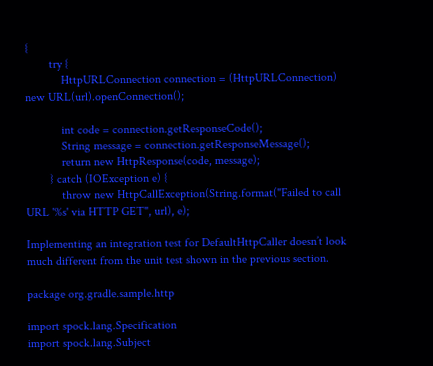{
        try {
            HttpURLConnection connection = (HttpURLConnection) new URL(url).openConnection();

            int code = connection.getResponseCode();
            String message = connection.getResponseMessage();
            return new HttpResponse(code, message);
        } catch (IOException e) {
            throw new HttpCallException(String.format("Failed to call URL '%s' via HTTP GET", url), e);

Implementing an integration test for DefaultHttpCaller doesn’t look much different from the unit test shown in the previous section.

package org.gradle.sample.http

import spock.lang.Specification
import spock.lang.Subject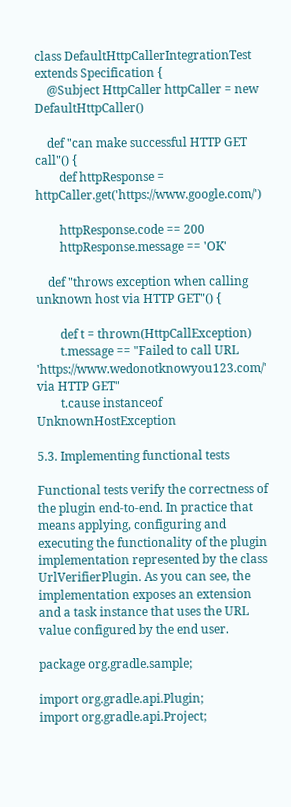class DefaultHttpCallerIntegrationTest extends Specification {
    @Subject HttpCaller httpCaller = new DefaultHttpCaller()

    def "can make successful HTTP GET call"() {
        def httpResponse = httpCaller.get('https://www.google.com/')

        httpResponse.code == 200
        httpResponse.message == 'OK'

    def "throws exception when calling unknown host via HTTP GET"() {

        def t = thrown(HttpCallException)
        t.message == "Failed to call URL 'https://www.wedonotknowyou123.com/' via HTTP GET"
        t.cause instanceof UnknownHostException

5.3. Implementing functional tests

Functional tests verify the correctness of the plugin end-to-end. In practice that means applying, configuring and executing the functionality of the plugin implementation represented by the class UrlVerifierPlugin. As you can see, the implementation exposes an extension and a task instance that uses the URL value configured by the end user.

package org.gradle.sample;

import org.gradle.api.Plugin;
import org.gradle.api.Project;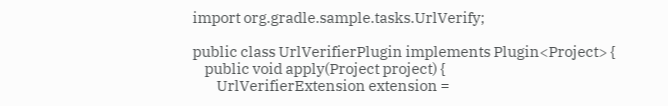import org.gradle.sample.tasks.UrlVerify;

public class UrlVerifierPlugin implements Plugin<Project> {
    public void apply(Project project) {
        UrlVerifierExtension extension =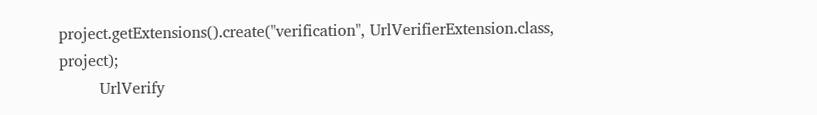project.getExtensions().create("verification", UrlVerifierExtension.class, project);
        UrlVerify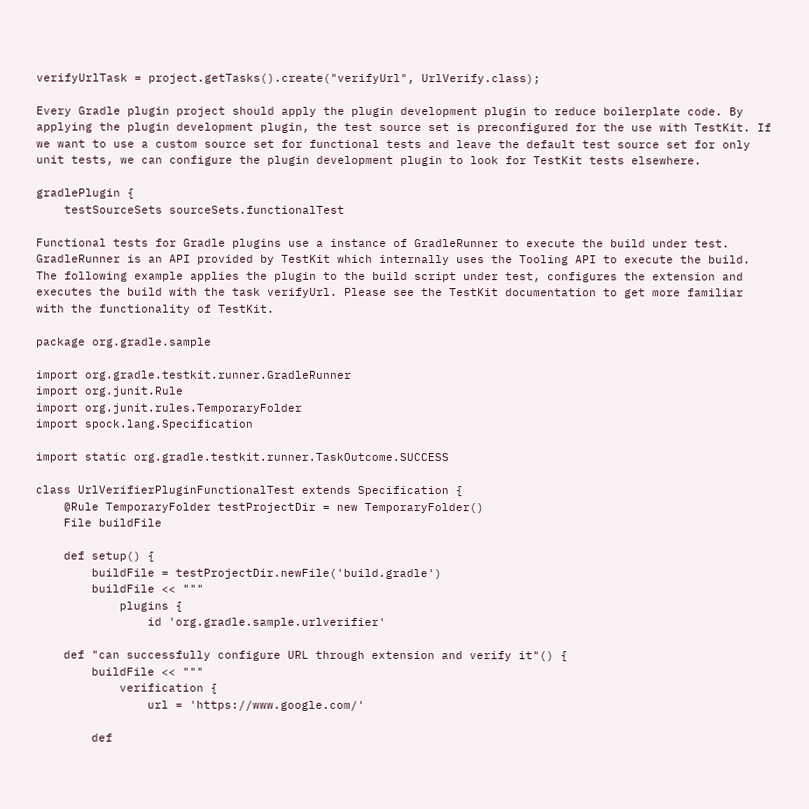verifyUrlTask = project.getTasks().create("verifyUrl", UrlVerify.class);

Every Gradle plugin project should apply the plugin development plugin to reduce boilerplate code. By applying the plugin development plugin, the test source set is preconfigured for the use with TestKit. If we want to use a custom source set for functional tests and leave the default test source set for only unit tests, we can configure the plugin development plugin to look for TestKit tests elsewhere.

gradlePlugin {
    testSourceSets sourceSets.functionalTest

Functional tests for Gradle plugins use a instance of GradleRunner to execute the build under test. GradleRunner is an API provided by TestKit which internally uses the Tooling API to execute the build. The following example applies the plugin to the build script under test, configures the extension and executes the build with the task verifyUrl. Please see the TestKit documentation to get more familiar with the functionality of TestKit.

package org.gradle.sample

import org.gradle.testkit.runner.GradleRunner
import org.junit.Rule
import org.junit.rules.TemporaryFolder
import spock.lang.Specification

import static org.gradle.testkit.runner.TaskOutcome.SUCCESS

class UrlVerifierPluginFunctionalTest extends Specification {
    @Rule TemporaryFolder testProjectDir = new TemporaryFolder()
    File buildFile

    def setup() {
        buildFile = testProjectDir.newFile('build.gradle')
        buildFile << """
            plugins {
                id 'org.gradle.sample.urlverifier'

    def "can successfully configure URL through extension and verify it"() {
        buildFile << """
            verification {
                url = 'https://www.google.com/'

        def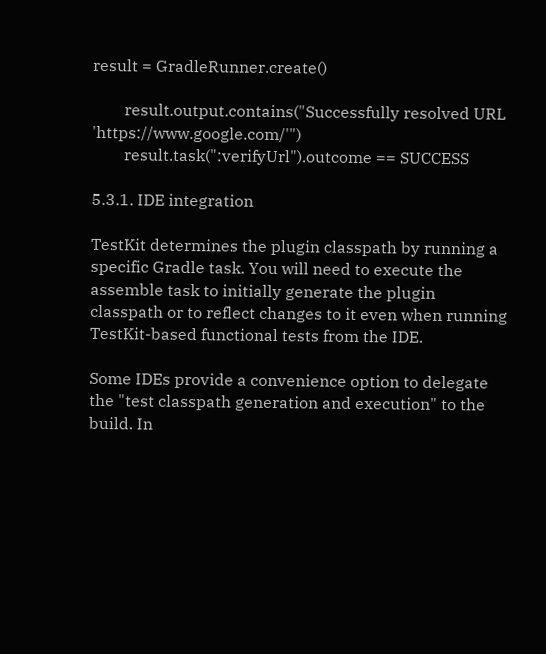result = GradleRunner.create()

        result.output.contains("Successfully resolved URL 'https://www.google.com/'")
        result.task(":verifyUrl").outcome == SUCCESS

5.3.1. IDE integration

TestKit determines the plugin classpath by running a specific Gradle task. You will need to execute the assemble task to initially generate the plugin classpath or to reflect changes to it even when running TestKit-based functional tests from the IDE.

Some IDEs provide a convenience option to delegate the "test classpath generation and execution" to the build. In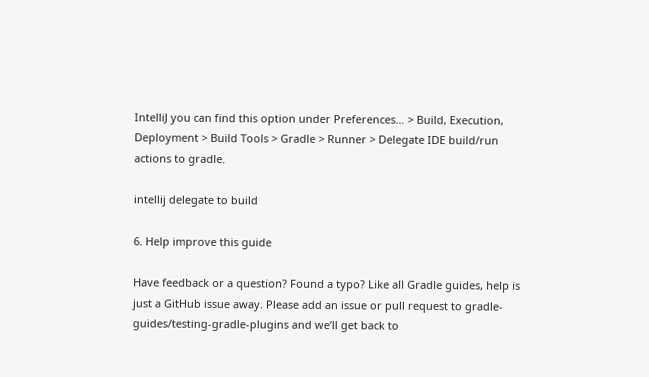IntelliJ you can find this option under Preferences… > Build, Execution, Deployment > Build Tools > Gradle > Runner > Delegate IDE build/run actions to gradle.

intellij delegate to build

6. Help improve this guide

Have feedback or a question? Found a typo? Like all Gradle guides, help is just a GitHub issue away. Please add an issue or pull request to gradle-guides/testing-gradle-plugins and we’ll get back to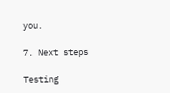you.

7. Next steps

Testing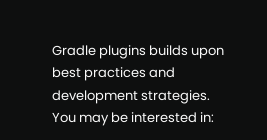Gradle plugins builds upon best practices and development strategies. You may be interested in: